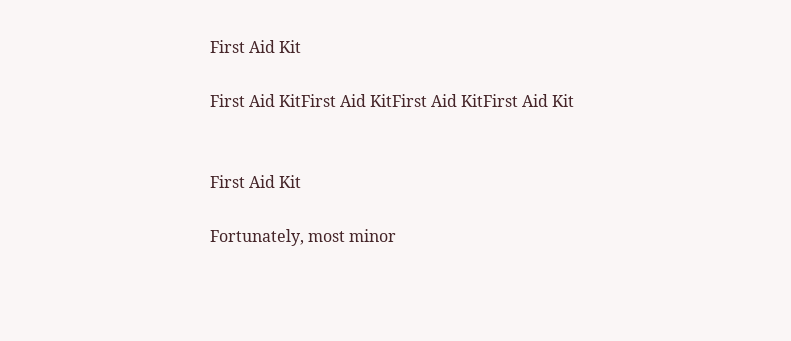First Aid Kit

First Aid KitFirst Aid KitFirst Aid KitFirst Aid Kit


First Aid Kit

Fortunately, most minor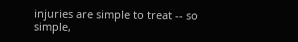injuries are simple to treat -- so simple,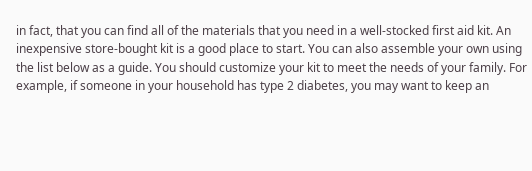in fact, that you can find all of the materials that you need in a well-stocked first aid kit. An inexpensive store-bought kit is a good place to start. You can also assemble your own using the list below as a guide. You should customize your kit to meet the needs of your family. For example, if someone in your household has type 2 diabetes, you may want to keep an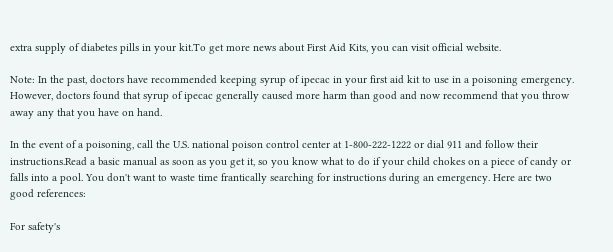extra supply of diabetes pills in your kit.To get more news about First Aid Kits, you can visit official website.

Note: In the past, doctors have recommended keeping syrup of ipecac in your first aid kit to use in a poisoning emergency. However, doctors found that syrup of ipecac generally caused more harm than good and now recommend that you throw away any that you have on hand.

In the event of a poisoning, call the U.S. national poison control center at 1-800-222-1222 or dial 911 and follow their instructions.Read a basic manual as soon as you get it, so you know what to do if your child chokes on a piece of candy or falls into a pool. You don't want to waste time frantically searching for instructions during an emergency. Here are two good references:

For safety's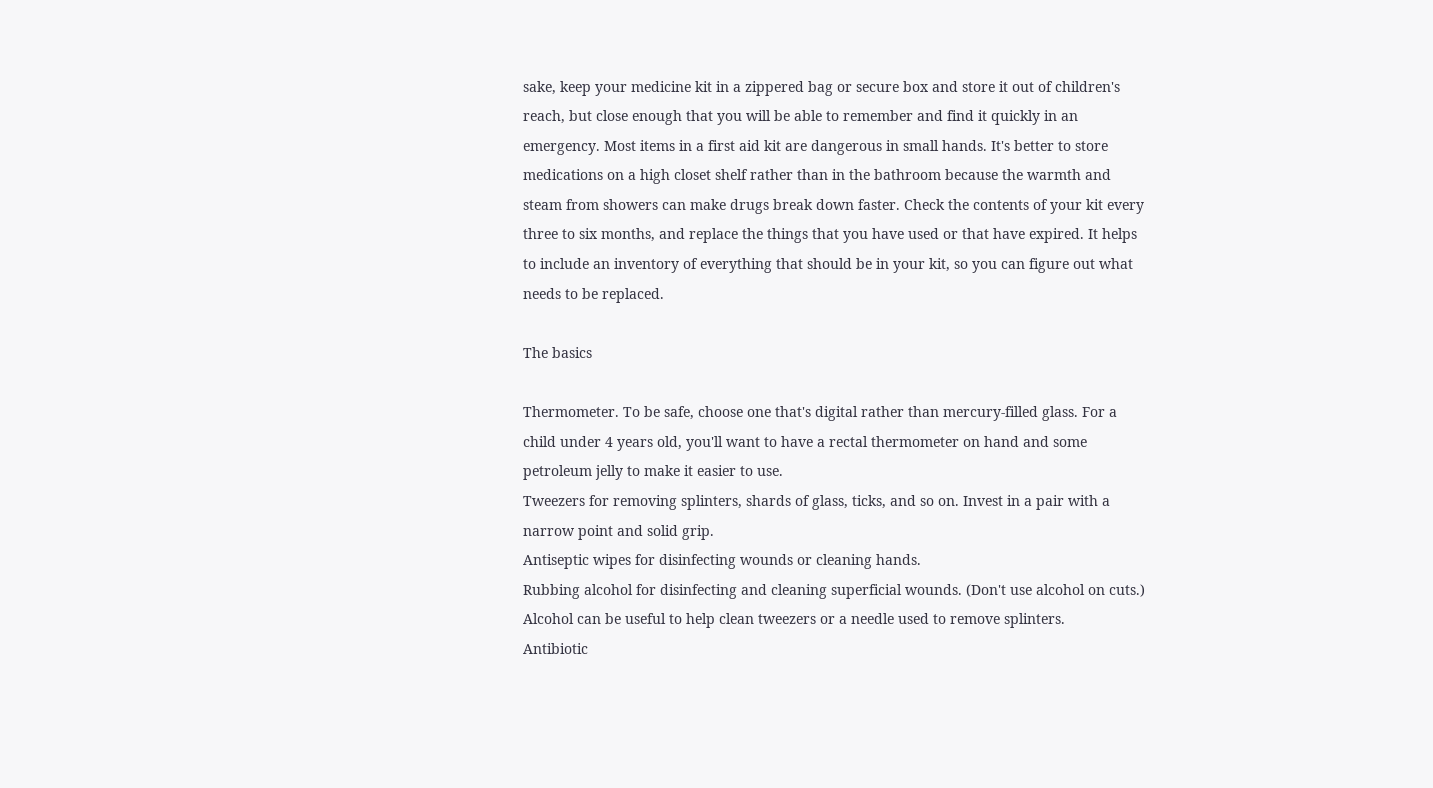sake, keep your medicine kit in a zippered bag or secure box and store it out of children's reach, but close enough that you will be able to remember and find it quickly in an emergency. Most items in a first aid kit are dangerous in small hands. It's better to store medications on a high closet shelf rather than in the bathroom because the warmth and steam from showers can make drugs break down faster. Check the contents of your kit every three to six months, and replace the things that you have used or that have expired. It helps to include an inventory of everything that should be in your kit, so you can figure out what needs to be replaced.

The basics

Thermometer. To be safe, choose one that's digital rather than mercury-filled glass. For a child under 4 years old, you'll want to have a rectal thermometer on hand and some petroleum jelly to make it easier to use.
Tweezers for removing splinters, shards of glass, ticks, and so on. Invest in a pair with a narrow point and solid grip.
Antiseptic wipes for disinfecting wounds or cleaning hands.
Rubbing alcohol for disinfecting and cleaning superficial wounds. (Don't use alcohol on cuts.) Alcohol can be useful to help clean tweezers or a needle used to remove splinters.
Antibiotic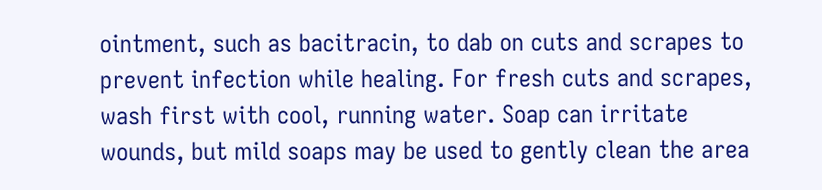ointment, such as bacitracin, to dab on cuts and scrapes to prevent infection while healing. For fresh cuts and scrapes, wash first with cool, running water. Soap can irritate wounds, but mild soaps may be used to gently clean the area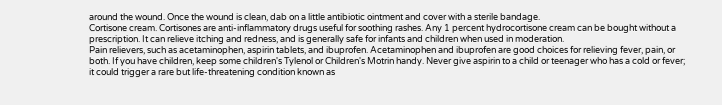around the wound. Once the wound is clean, dab on a little antibiotic ointment and cover with a sterile bandage.
Cortisone cream. Cortisones are anti-inflammatory drugs useful for soothing rashes. Any 1 percent hydrocortisone cream can be bought without a prescription. It can relieve itching and redness, and is generally safe for infants and children when used in moderation.
Pain relievers, such as acetaminophen, aspirin tablets, and ibuprofen. Acetaminophen and ibuprofen are good choices for relieving fever, pain, or both. If you have children, keep some children's Tylenol or Children's Motrin handy. Never give aspirin to a child or teenager who has a cold or fever; it could trigger a rare but life-threatening condition known as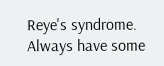Reye's syndrome. Always have some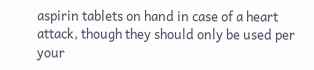aspirin tablets on hand in case of a heart attack, though they should only be used per your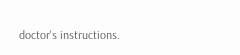doctor's instructions.